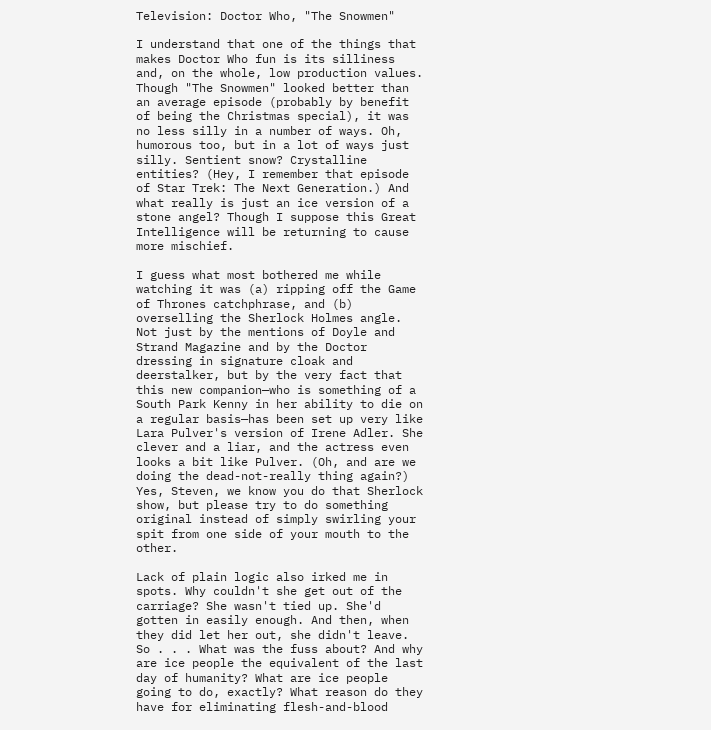Television: Doctor Who, "The Snowmen"

I understand that one of the things that makes Doctor Who fun is its silliness and, on the whole, low production values. Though "The Snowmen" looked better than an average episode (probably by benefit of being the Christmas special), it was no less silly in a number of ways. Oh, humorous too, but in a lot of ways just silly. Sentient snow? Crystalline entities? (Hey, I remember that episode of Star Trek: The Next Generation.) And what really is just an ice version of a stone angel? Though I suppose this Great Intelligence will be returning to cause more mischief.

I guess what most bothered me while watching it was (a) ripping off the Game of Thrones catchphrase, and (b) overselling the Sherlock Holmes angle. Not just by the mentions of Doyle and Strand Magazine and by the Doctor dressing in signature cloak and deerstalker, but by the very fact that this new companion—who is something of a South Park Kenny in her ability to die on a regular basis—has been set up very like Lara Pulver's version of Irene Adler. She clever and a liar, and the actress even looks a bit like Pulver. (Oh, and are we doing the dead-not-really thing again?) Yes, Steven, we know you do that Sherlock show, but please try to do something original instead of simply swirling your spit from one side of your mouth to the other.

Lack of plain logic also irked me in spots. Why couldn't she get out of the carriage? She wasn't tied up. She'd gotten in easily enough. And then, when they did let her out, she didn't leave. So . . . What was the fuss about? And why are ice people the equivalent of the last day of humanity? What are ice people going to do, exactly? What reason do they have for eliminating flesh-and-blood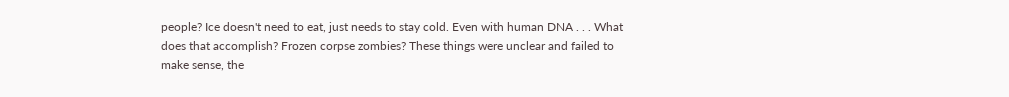people? Ice doesn't need to eat, just needs to stay cold. Even with human DNA . . . What does that accomplish? Frozen corpse zombies? These things were unclear and failed to make sense, the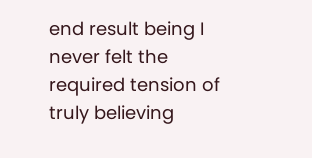end result being I never felt the required tension of truly believing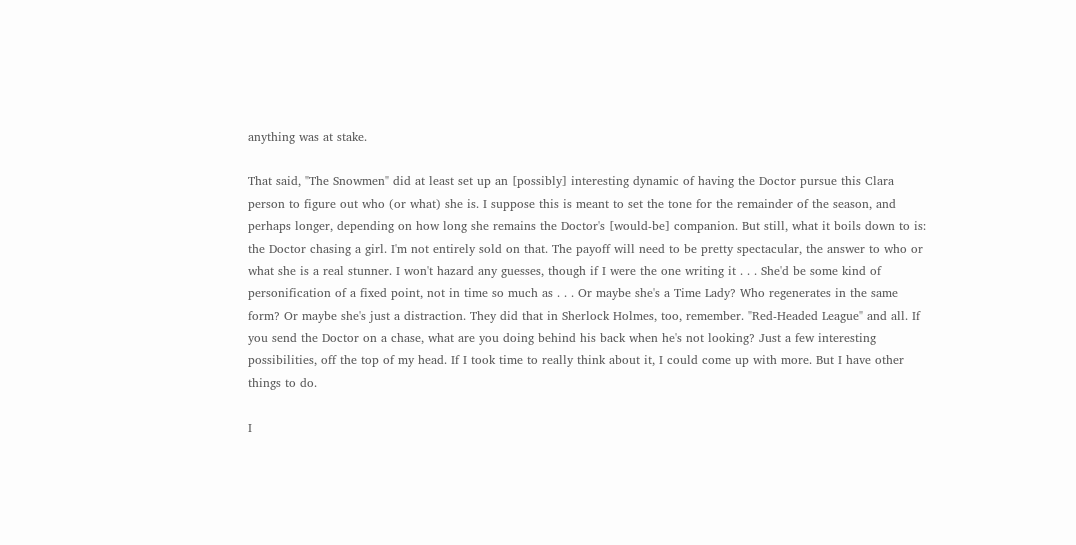anything was at stake.

That said, "The Snowmen" did at least set up an [possibly] interesting dynamic of having the Doctor pursue this Clara person to figure out who (or what) she is. I suppose this is meant to set the tone for the remainder of the season, and perhaps longer, depending on how long she remains the Doctor's [would-be] companion. But still, what it boils down to is: the Doctor chasing a girl. I'm not entirely sold on that. The payoff will need to be pretty spectacular, the answer to who or what she is a real stunner. I won't hazard any guesses, though if I were the one writing it . . . She'd be some kind of personification of a fixed point, not in time so much as . . . Or maybe she's a Time Lady? Who regenerates in the same form? Or maybe she's just a distraction. They did that in Sherlock Holmes, too, remember. "Red-Headed League" and all. If you send the Doctor on a chase, what are you doing behind his back when he's not looking? Just a few interesting possibilities, off the top of my head. If I took time to really think about it, I could come up with more. But I have other things to do.

I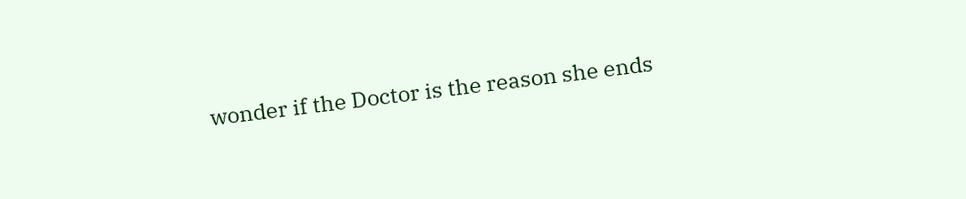wonder if the Doctor is the reason she ends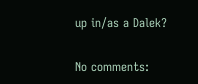up in/as a Dalek?

No comments: